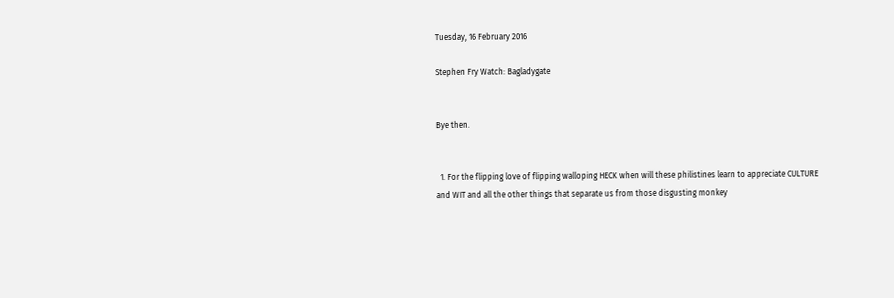Tuesday, 16 February 2016

Stephen Fry Watch: Bagladygate


Bye then.


  1. For the flipping love of flipping walloping HECK when will these philistines learn to appreciate CULTURE and WIT and all the other things that separate us from those disgusting monkey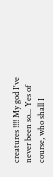creatures !!!! My god I've never been so... Yes of course, who shall I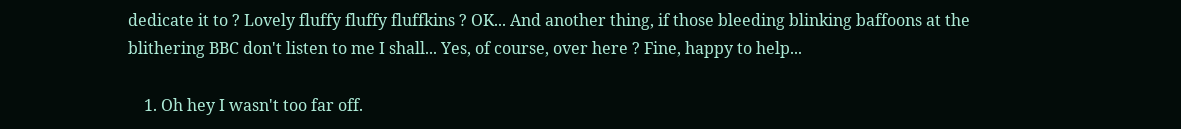dedicate it to ? Lovely fluffy fluffy fluffkins ? OK... And another thing, if those bleeding blinking baffoons at the blithering BBC don't listen to me I shall... Yes, of course, over here ? Fine, happy to help...

    1. Oh hey I wasn't too far off.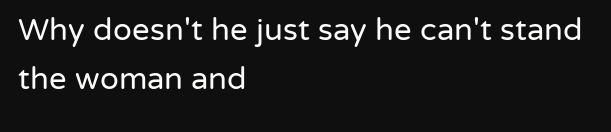Why doesn't he just say he can't stand the woman and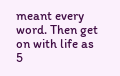meant every word. Then get on with life as 5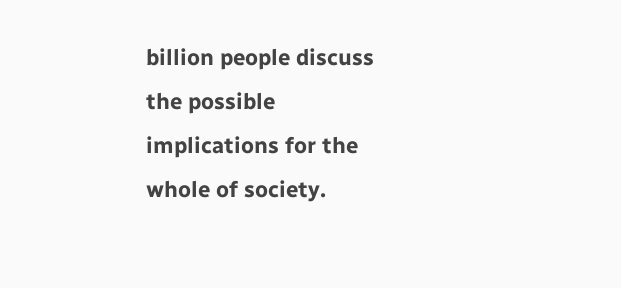billion people discuss the possible implications for the whole of society.